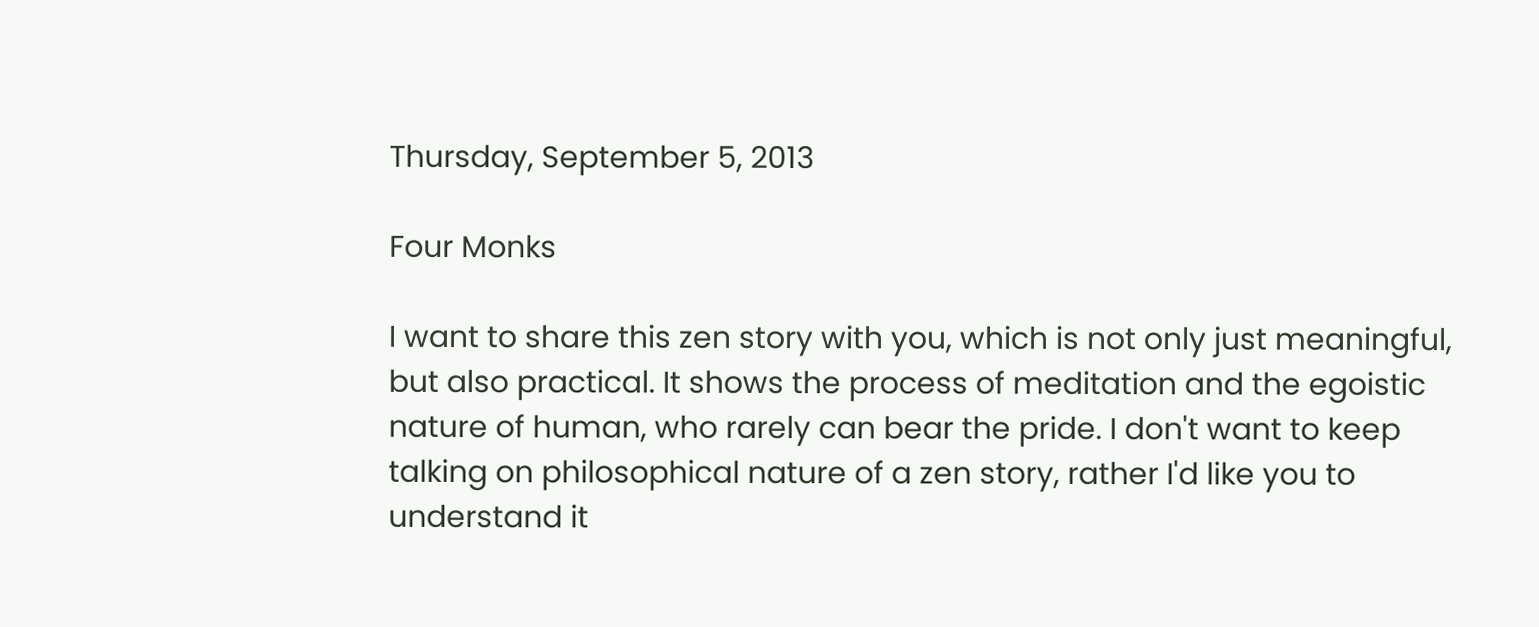Thursday, September 5, 2013

Four Monks

I want to share this zen story with you, which is not only just meaningful, but also practical. It shows the process of meditation and the egoistic nature of human, who rarely can bear the pride. I don't want to keep talking on philosophical nature of a zen story, rather I'd like you to understand it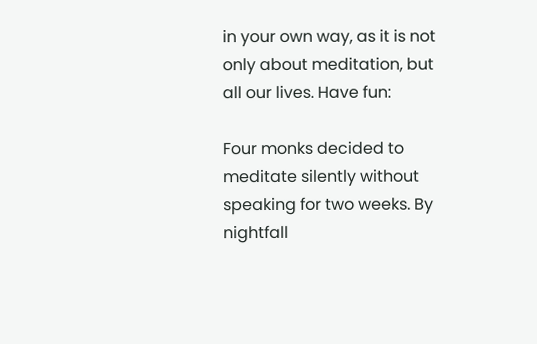in your own way, as it is not only about meditation, but all our lives. Have fun:

Four monks decided to meditate silently without speaking for two weeks. By nightfall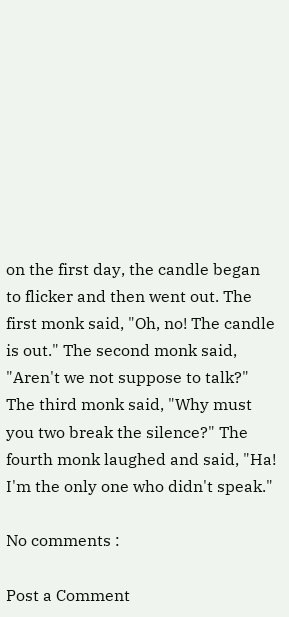on the first day, the candle began to flicker and then went out. The first monk said, "Oh, no! The candle is out." The second monk said, "Aren't we not suppose to talk?" The third monk said, "Why must you two break the silence?" The fourth monk laughed and said, "Ha! I'm the only one who didn't speak."

No comments :

Post a Comment